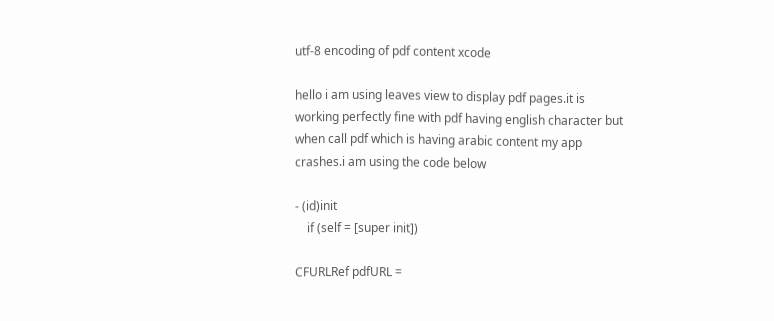utf-8 encoding of pdf content xcode

hello i am using leaves view to display pdf pages.it is working perfectly fine with pdf having english character but when call pdf which is having arabic content my app crashes.i am using the code below

- (id)init
    if (self = [super init])

CFURLRef pdfURL =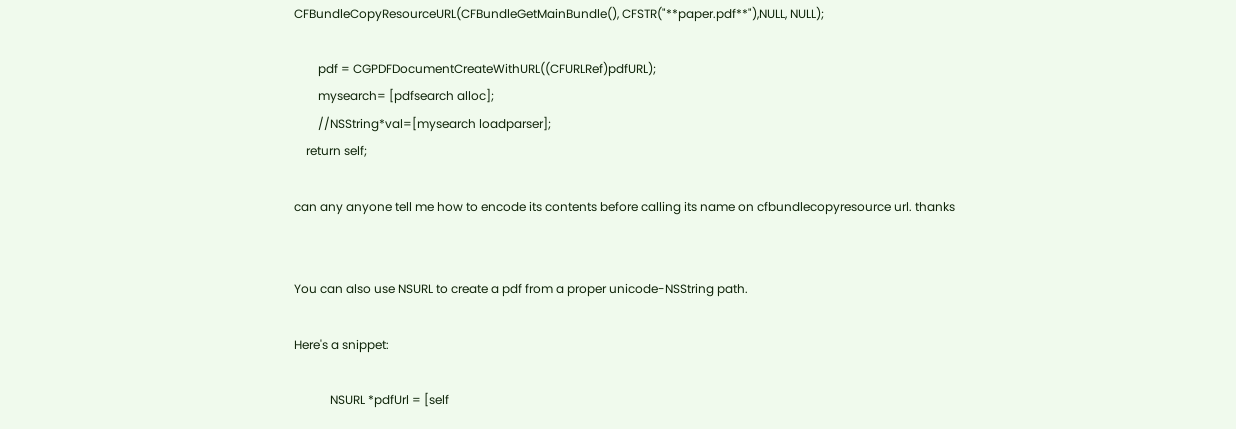CFBundleCopyResourceURL(CFBundleGetMainBundle(), CFSTR("**paper.pdf**"),NULL, NULL);

        pdf = CGPDFDocumentCreateWithURL((CFURLRef)pdfURL);
        mysearch= [pdfsearch alloc];
        //NSString*val=[mysearch loadparser];
    return self;

can any anyone tell me how to encode its contents before calling its name on cfbundlecopyresource url. thanks


You can also use NSURL to create a pdf from a proper unicode-NSString path.

Here's a snippet:

            NSURL *pdfUrl = [self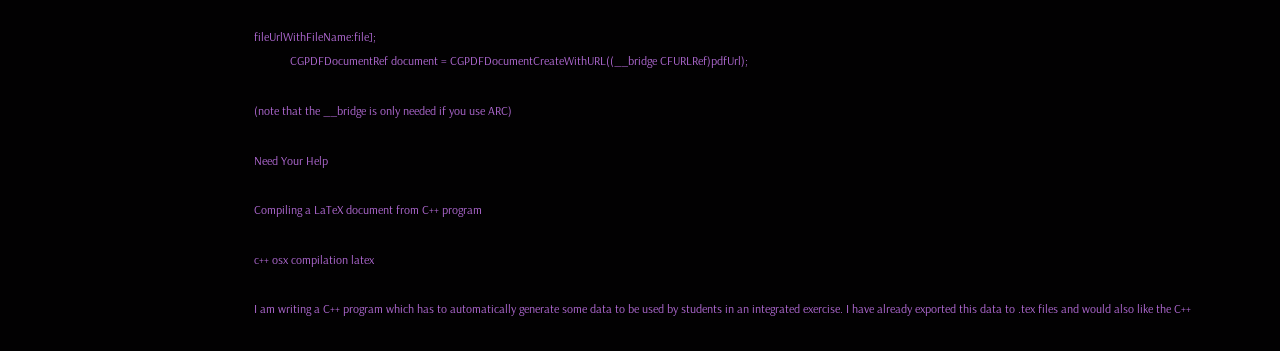fileUrlWithFileName:file];
            CGPDFDocumentRef document = CGPDFDocumentCreateWithURL((__bridge CFURLRef)pdfUrl);

(note that the __bridge is only needed if you use ARC)

Need Your Help

Compiling a LaTeX document from C++ program

c++ osx compilation latex

I am writing a C++ program which has to automatically generate some data to be used by students in an integrated exercise. I have already exported this data to .tex files and would also like the C++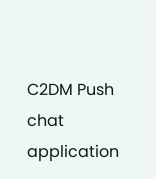C2DM Push chat application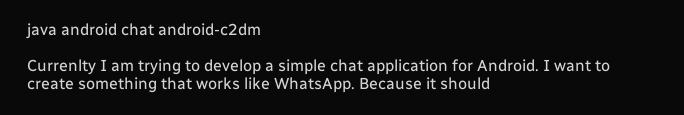java android chat android-c2dm

Currenlty I am trying to develop a simple chat application for Android. I want to create something that works like WhatsApp. Because it should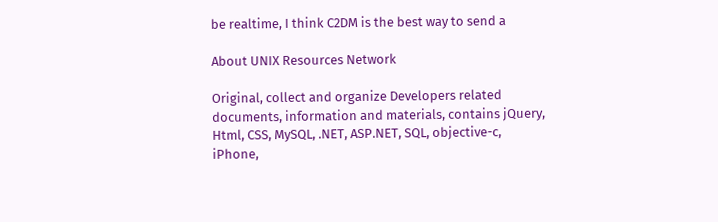be realtime, I think C2DM is the best way to send a

About UNIX Resources Network

Original, collect and organize Developers related documents, information and materials, contains jQuery, Html, CSS, MySQL, .NET, ASP.NET, SQL, objective-c, iPhone,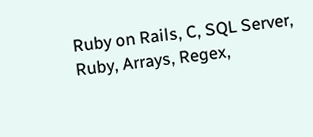Ruby on Rails, C, SQL Server, Ruby, Arrays, Regex,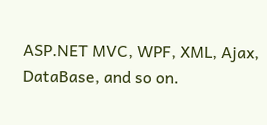ASP.NET MVC, WPF, XML, Ajax, DataBase, and so on.